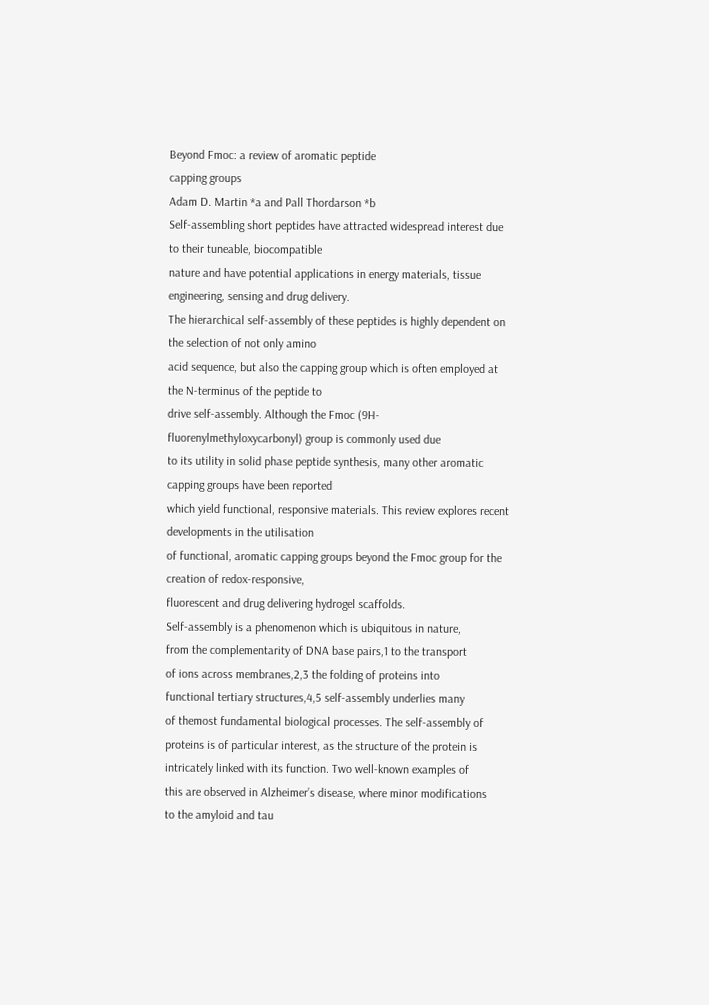Beyond Fmoc: a review of aromatic peptide
capping groups
Adam D. Martin *a and Pall Thordarson *b
Self-assembling short peptides have attracted widespread interest due to their tuneable, biocompatible
nature and have potential applications in energy materials, tissue engineering, sensing and drug delivery.
The hierarchical self-assembly of these peptides is highly dependent on the selection of not only amino
acid sequence, but also the capping group which is often employed at the N-terminus of the peptide to
drive self-assembly. Although the Fmoc (9H-fluorenylmethyloxycarbonyl) group is commonly used due
to its utility in solid phase peptide synthesis, many other aromatic capping groups have been reported
which yield functional, responsive materials. This review explores recent developments in the utilisation
of functional, aromatic capping groups beyond the Fmoc group for the creation of redox-responsive,
fluorescent and drug delivering hydrogel scaffolds.
Self-assembly is a phenomenon which is ubiquitous in nature,
from the complementarity of DNA base pairs,1 to the transport
of ions across membranes,2,3 the folding of proteins into
functional tertiary structures,4,5 self-assembly underlies many
of themost fundamental biological processes. The self-assembly of
proteins is of particular interest, as the structure of the protein is
intricately linked with its function. Two well-known examples of
this are observed in Alzheimer’s disease, where minor modifications
to the amyloid and tau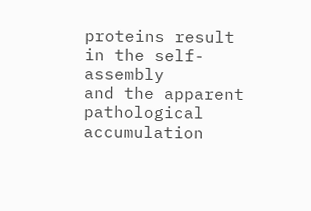proteins result in the self-assembly
and the apparent pathological accumulation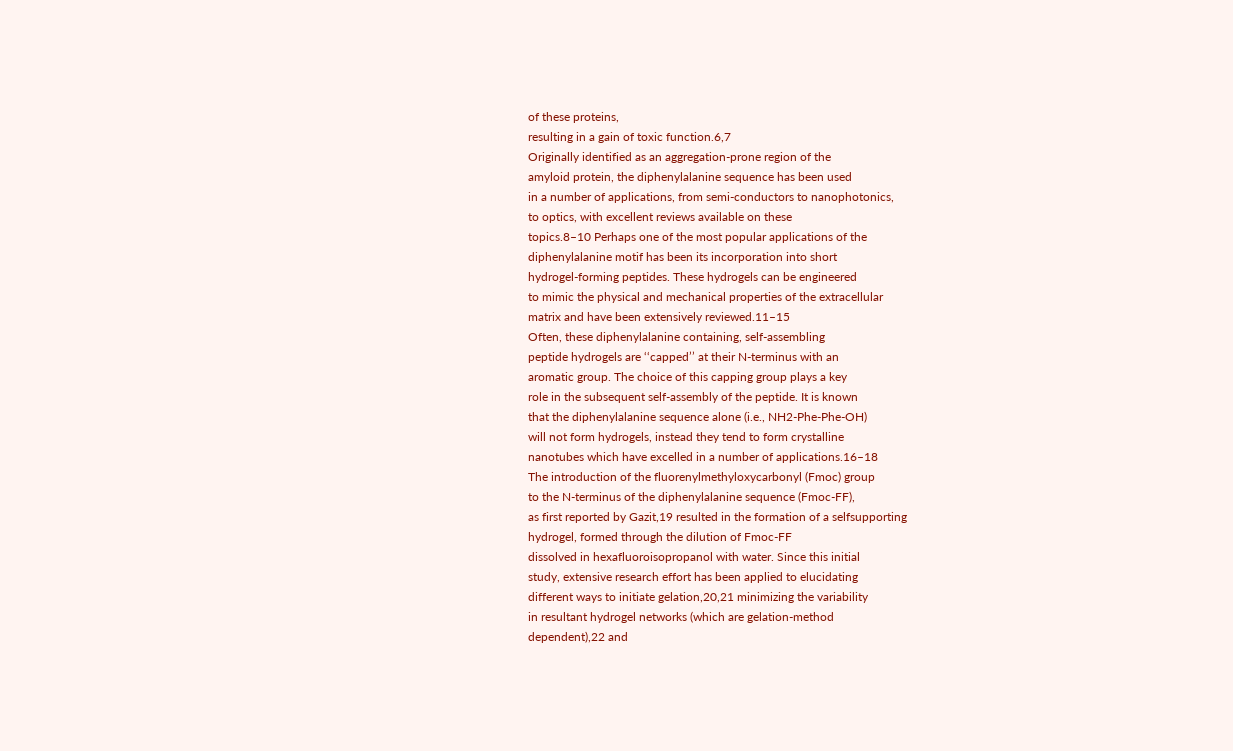of these proteins,
resulting in a gain of toxic function.6,7
Originally identified as an aggregation-prone region of the
amyloid protein, the diphenylalanine sequence has been used
in a number of applications, from semi-conductors to nanophotonics,
to optics, with excellent reviews available on these
topics.8–10 Perhaps one of the most popular applications of the
diphenylalanine motif has been its incorporation into short
hydrogel-forming peptides. These hydrogels can be engineered
to mimic the physical and mechanical properties of the extracellular
matrix and have been extensively reviewed.11–15
Often, these diphenylalanine containing, self-assembling
peptide hydrogels are ‘‘capped’’ at their N-terminus with an
aromatic group. The choice of this capping group plays a key
role in the subsequent self-assembly of the peptide. It is known
that the diphenylalanine sequence alone (i.e., NH2-Phe-Phe-OH)
will not form hydrogels, instead they tend to form crystalline
nanotubes which have excelled in a number of applications.16–18
The introduction of the fluorenylmethyloxycarbonyl (Fmoc) group
to the N-terminus of the diphenylalanine sequence (Fmoc-FF),
as first reported by Gazit,19 resulted in the formation of a selfsupporting
hydrogel, formed through the dilution of Fmoc-FF
dissolved in hexafluoroisopropanol with water. Since this initial
study, extensive research effort has been applied to elucidating
different ways to initiate gelation,20,21 minimizing the variability
in resultant hydrogel networks (which are gelation-method
dependent),22 and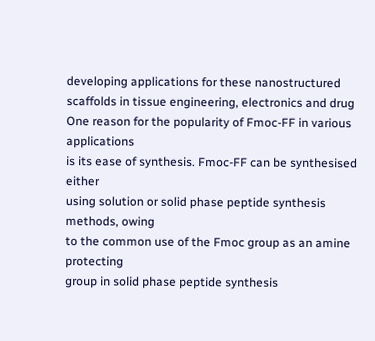developing applications for these nanostructured
scaffolds in tissue engineering, electronics and drug
One reason for the popularity of Fmoc-FF in various applications
is its ease of synthesis. Fmoc-FF can be synthesised either
using solution or solid phase peptide synthesis methods, owing
to the common use of the Fmoc group as an amine protecting
group in solid phase peptide synthesis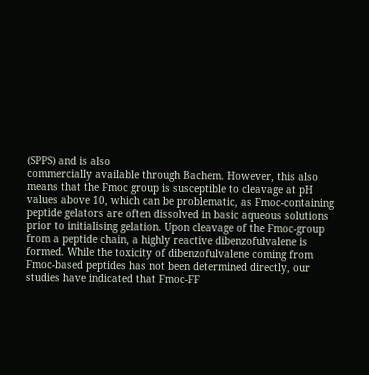(SPPS) and is also
commercially available through Bachem. However, this also
means that the Fmoc group is susceptible to cleavage at pH
values above 10, which can be problematic, as Fmoc-containing
peptide gelators are often dissolved in basic aqueous solutions
prior to initialising gelation. Upon cleavage of the Fmoc-group
from a peptide chain, a highly reactive dibenzofulvalene is
formed. While the toxicity of dibenzofulvalene coming from
Fmoc-based peptides has not been determined directly, our
studies have indicated that Fmoc-FF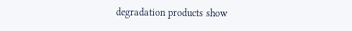degradation products show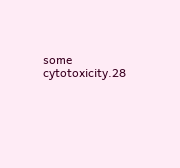some cytotoxicity.28